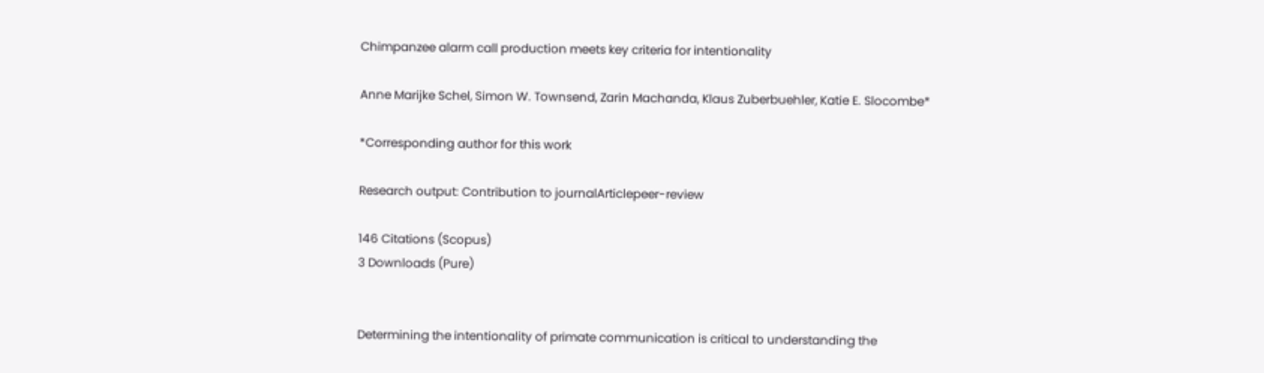Chimpanzee alarm call production meets key criteria for intentionality

Anne Marijke Schel, Simon W. Townsend, Zarin Machanda, Klaus Zuberbuehler, Katie E. Slocombe*

*Corresponding author for this work

Research output: Contribution to journalArticlepeer-review

146 Citations (Scopus)
3 Downloads (Pure)


Determining the intentionality of primate communication is critical to understanding the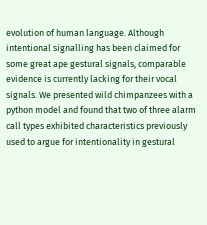evolution of human language. Although intentional signalling has been claimed for some great ape gestural signals, comparable evidence is currently lacking for their vocal signals. We presented wild chimpanzees with a python model and found that two of three alarm call types exhibited characteristics previously used to argue for intentionality in gestural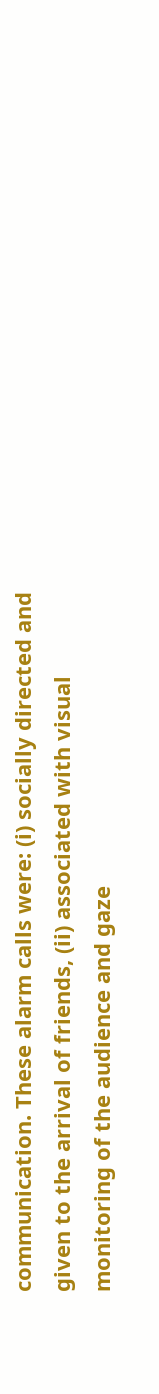communication. These alarm calls were: (i) socially directed and given to the arrival of friends, (ii) associated with visual monitoring of the audience and gaze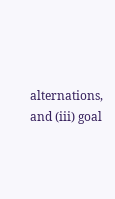alternations, and (iii) goal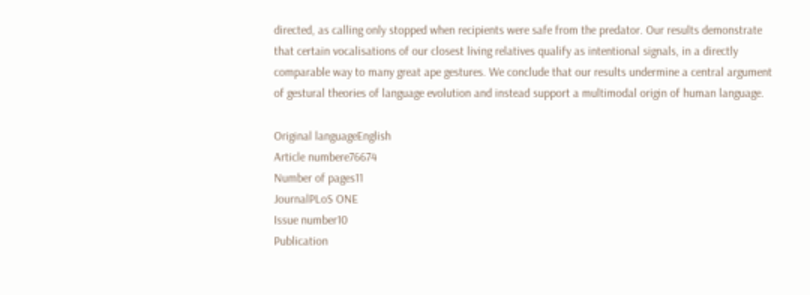directed, as calling only stopped when recipients were safe from the predator. Our results demonstrate that certain vocalisations of our closest living relatives qualify as intentional signals, in a directly comparable way to many great ape gestures. We conclude that our results undermine a central argument of gestural theories of language evolution and instead support a multimodal origin of human language.

Original languageEnglish
Article numbere76674
Number of pages11
JournalPLoS ONE
Issue number10
Publication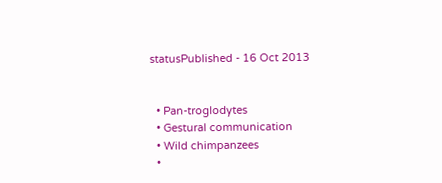statusPublished - 16 Oct 2013


  • Pan-troglodytes
  • Gestural communication
  • Wild chimpanzees
  •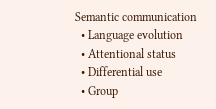Semantic communication
  • Language evolution
  • Attentional status
  • Differential use
  • Group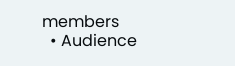members
  • Audience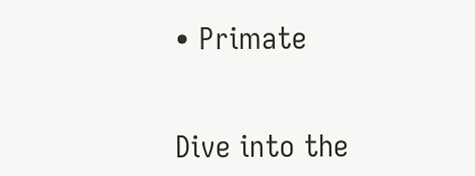• Primate


Dive into the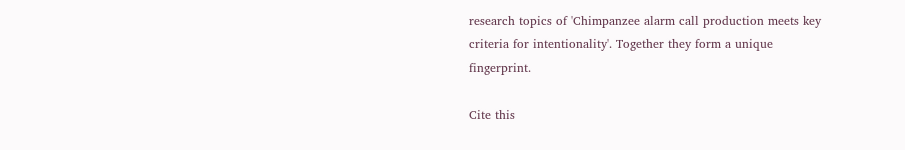research topics of 'Chimpanzee alarm call production meets key criteria for intentionality'. Together they form a unique fingerprint.

Cite this